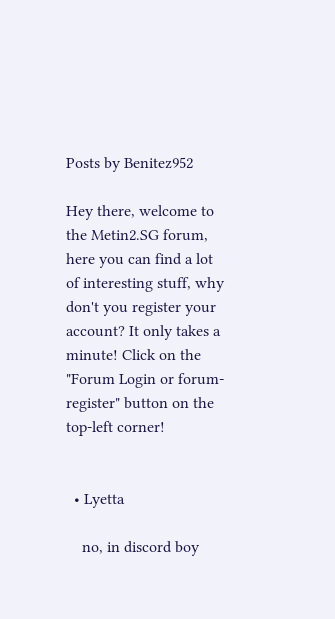Posts by Benitez952

Hey there, welcome to the Metin2.SG forum, here you can find a lot of interesting stuff, why don't you register your account? It only takes a minute! Click on the "Forum Login or forum-register" button on the top-left corner!


  • Lyetta

    no, in discord boy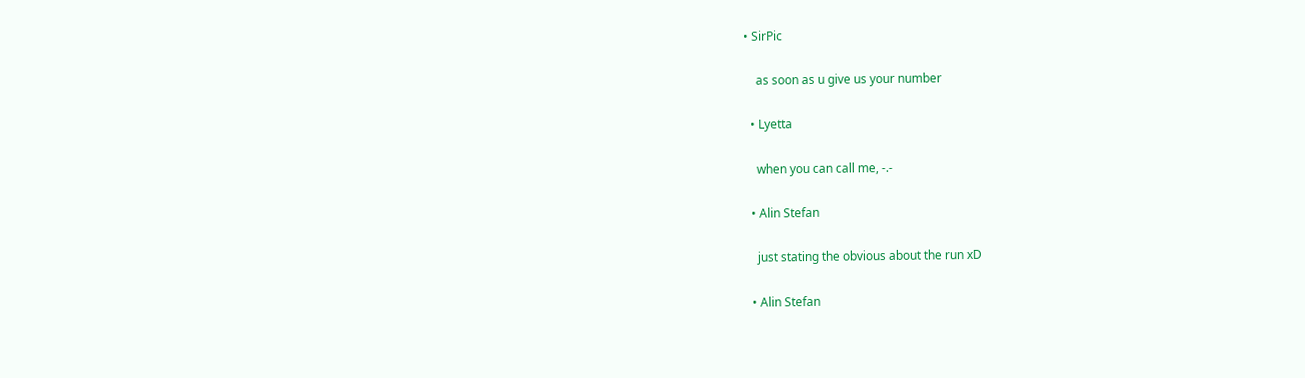• SirPic

    as soon as u give us your number

  • Lyetta

    when you can call me, -.-

  • Alin Stefan

    just stating the obvious about the run xD

  • Alin Stefan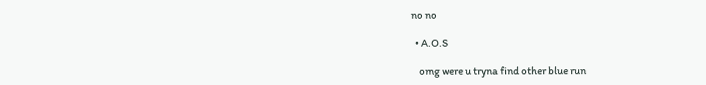no no

  • A.O.S

    omg were u tryna find other blue run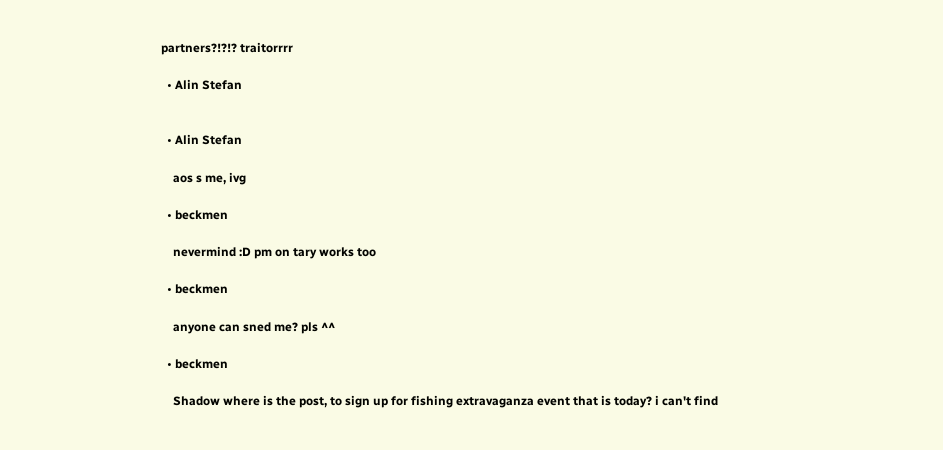partners?!?!? traitorrrr

  • Alin Stefan


  • Alin Stefan

    aos s me, ivg

  • beckmen

    nevermind :D pm on tary works too

  • beckmen

    anyone can sned me? pls ^^

  • beckmen

    Shadow where is the post, to sign up for fishing extravaganza event that is today? i can't find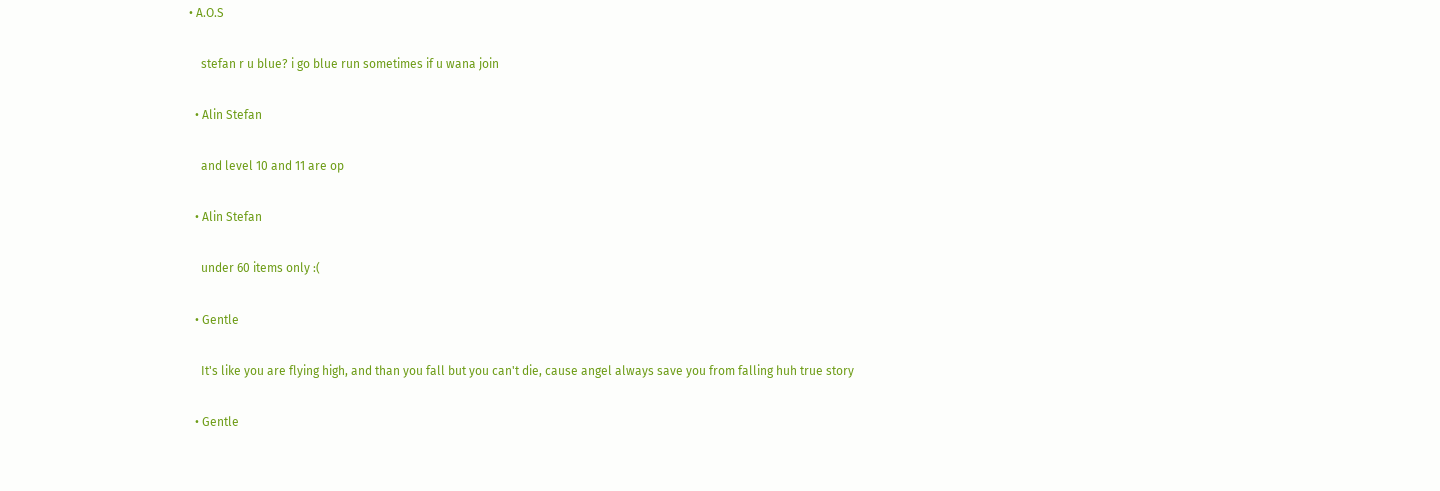• A.O.S

    stefan r u blue? i go blue run sometimes if u wana join

  • Alin Stefan

    and level 10 and 11 are op

  • Alin Stefan

    under 60 items only :(

  • Gentle

    It's like you are flying high, and than you fall but you can't die, cause angel always save you from falling huh true story

  • Gentle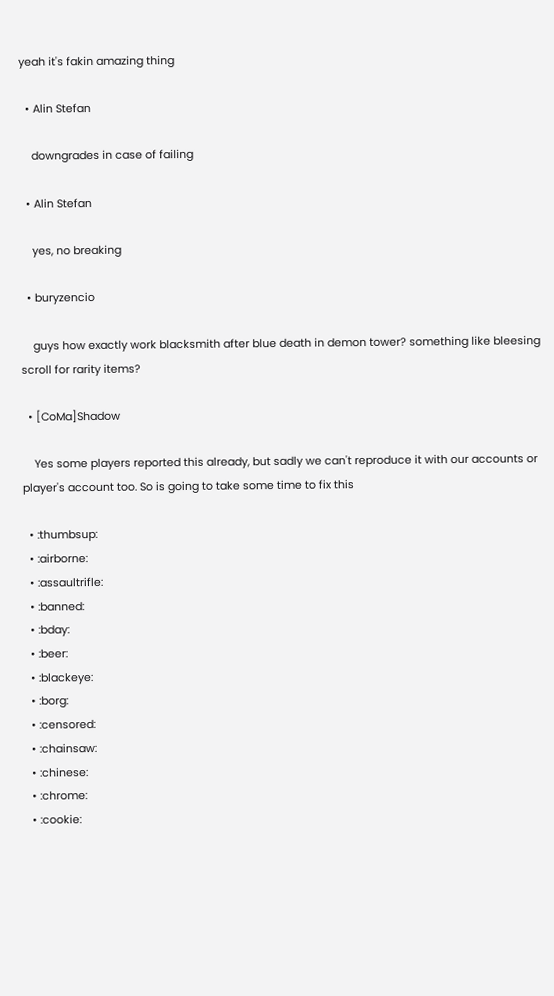yeah it's fakin amazing thing

  • Alin Stefan

    downgrades in case of failing

  • Alin Stefan

    yes, no breaking

  • buryzencio

    guys how exactly work blacksmith after blue death in demon tower? something like bleesing scroll for rarity items?

  • [CoMa]Shadow

    Yes some players reported this already, but sadly we can't reproduce it with our accounts or player's account too. So is going to take some time to fix this

  • :thumbsup:
  • :airborne:
  • :assaultrifle:
  • :banned:
  • :bday:
  • :beer:
  • :blackeye:
  • :borg:
  • :censored:
  • :chainsaw:
  • :chinese:
  • :chrome:
  • :cookie: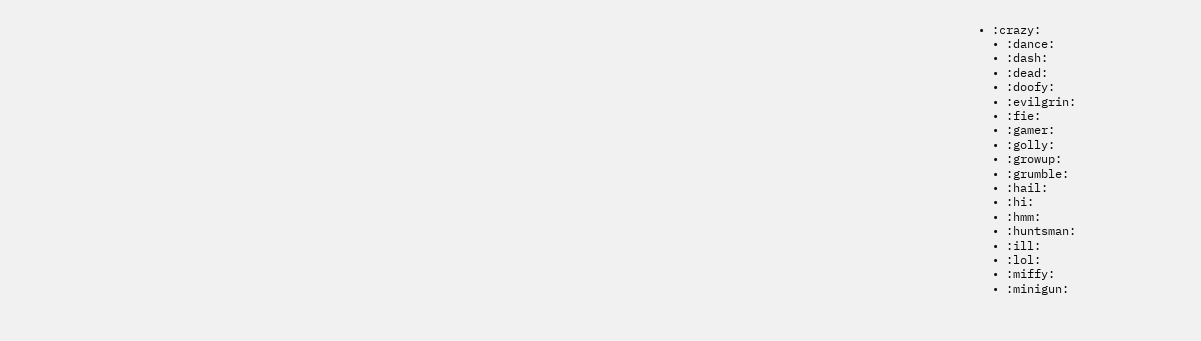• :crazy:
  • :dance:
  • :dash:
  • :dead:
  • :doofy:
  • :evilgrin:
  • :fie:
  • :gamer:
  • :golly:
  • :growup:
  • :grumble:
  • :hail:
  • :hi:
  • :hmm:
  • :huntsman:
  • :ill:
  • :lol:
  • :miffy:
  • :minigun: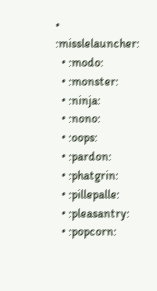• :misslelauncher:
  • :modo:
  • :monster:
  • :ninja:
  • :nono:
  • :oops:
  • :pardon:
  • :phatgrin:
  • :pillepalle:
  • :pleasantry:
  • :popcorn: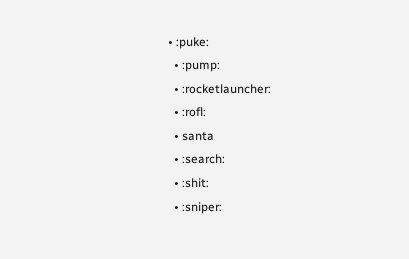• :puke:
  • :pump:
  • :rocketlauncher:
  • :rofl:
  • santa
  • :search:
  • :shit:
  • :sniper: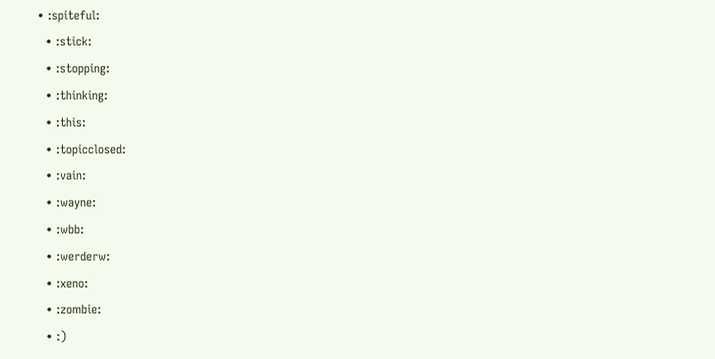• :spiteful:
  • :stick:
  • :stopping:
  • :thinking:
  • :this:
  • :topicclosed:
  • :vain:
  • :wayne:
  • :wbb:
  • :werderw:
  • :xeno:
  • :zombie:
  • :)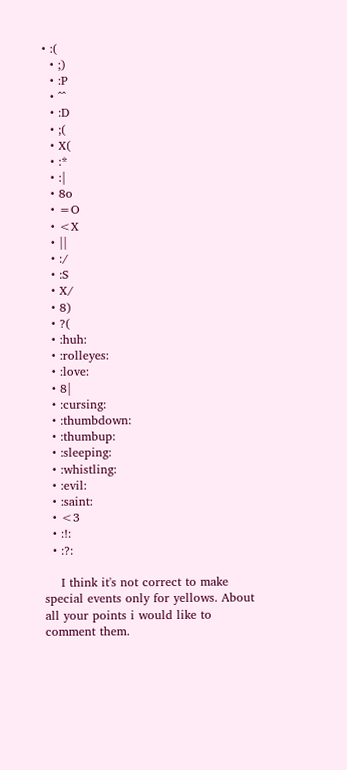• :(
  • ;)
  • :P
  • ^^
  • :D
  • ;(
  • X(
  • :*
  • :|
  • 8o
  • =O
  • <X
  • ||
  • :/
  • :S
  • X/
  • 8)
  • ?(
  • :huh:
  • :rolleyes:
  • :love:
  • 8|
  • :cursing:
  • :thumbdown:
  • :thumbup:
  • :sleeping:
  • :whistling:
  • :evil:
  • :saint:
  • <3
  • :!:
  • :?:

    I think it's not correct to make special events only for yellows. About all your points i would like to comment them.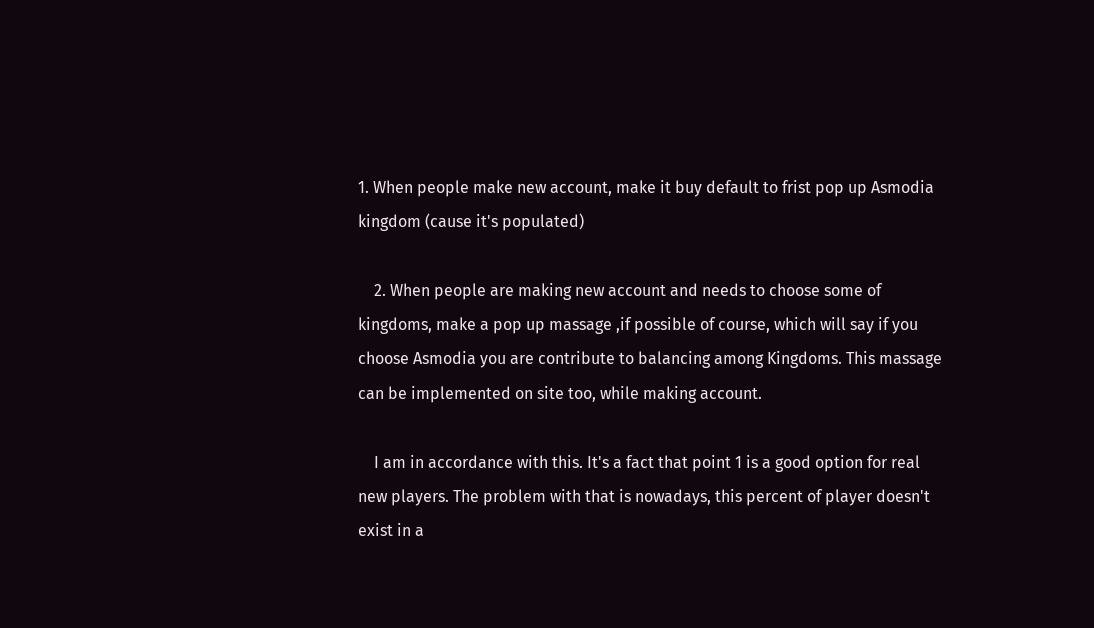1. When people make new account, make it buy default to frist pop up Asmodia kingdom (cause it's populated)

    2. When people are making new account and needs to choose some of kingdoms, make a pop up massage ,if possible of course, which will say if you choose Asmodia you are contribute to balancing among Kingdoms. This massage can be implemented on site too, while making account.

    I am in accordance with this. It's a fact that point 1 is a good option for real new players. The problem with that is nowadays, this percent of player doesn't exist in a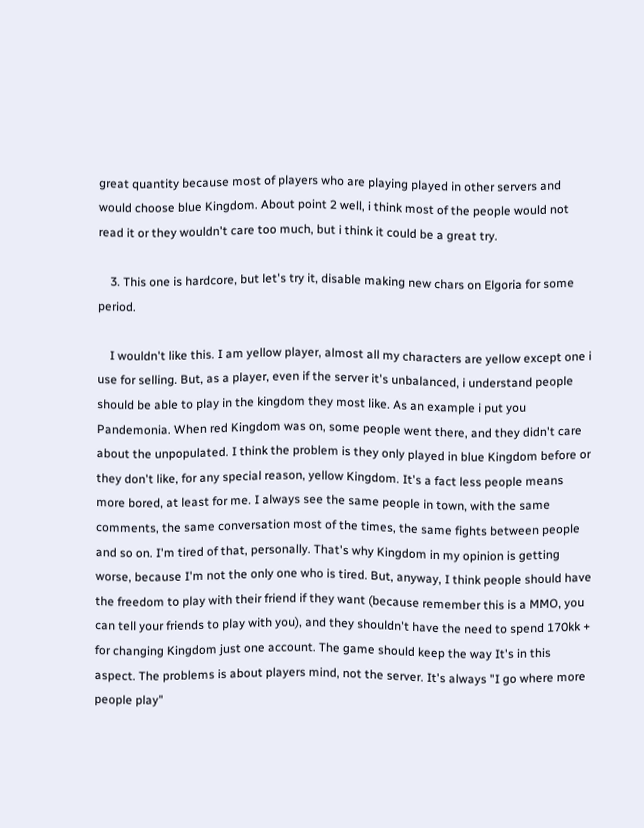great quantity because most of players who are playing played in other servers and would choose blue Kingdom. About point 2 well, i think most of the people would not read it or they wouldn't care too much, but i think it could be a great try.

    3. This one is hardcore, but let's try it, disable making new chars on Elgoria for some period.

    I wouldn't like this. I am yellow player, almost all my characters are yellow except one i use for selling. But, as a player, even if the server it's unbalanced, i understand people should be able to play in the kingdom they most like. As an example i put you Pandemonia. When red Kingdom was on, some people went there, and they didn't care about the unpopulated. I think the problem is they only played in blue Kingdom before or they don't like, for any special reason, yellow Kingdom. It's a fact less people means more bored, at least for me. I always see the same people in town, with the same comments, the same conversation most of the times, the same fights between people and so on. I'm tired of that, personally. That's why Kingdom in my opinion is getting worse, because I'm not the only one who is tired. But, anyway, I think people should have the freedom to play with their friend if they want (because remember this is a MMO, you can tell your friends to play with you), and they shouldn't have the need to spend 170kk + for changing Kingdom just one account. The game should keep the way It's in this aspect. The problems is about players mind, not the server. It's always "I go where more people play"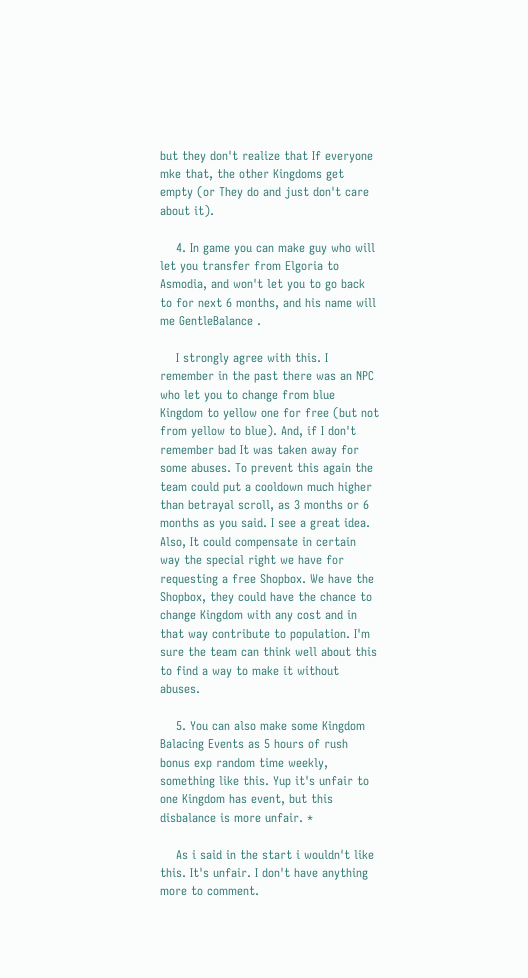but they don't realize that If everyone mke that, the other Kingdoms get empty (or They do and just don't care about it).

    4. In game you can make guy who will let you transfer from Elgoria to Asmodia, and won't let you to go back to for next 6 months, and his name will me GentleBalance .

    I strongly agree with this. I remember in the past there was an NPC who let you to change from blue Kingdom to yellow one for free (but not from yellow to blue). And, if I don't remember bad It was taken away for some abuses. To prevent this again the team could put a cooldown much higher than betrayal scroll, as 3 months or 6 months as you said. I see a great idea. Also, It could compensate in certain way the special right we have for requesting a free Shopbox. We have the Shopbox, they could have the chance to change Kingdom with any cost and in that way contribute to population. I'm sure the team can think well about this to find a way to make it without abuses.

    5. You can also make some Kingdom Balacing Events as 5 hours of rush bonus exp random time weekly, something like this. Yup it's unfair to one Kingdom has event, but this disbalance is more unfair. *

    As i said in the start i wouldn't like this. It's unfair. I don't have anything more to comment.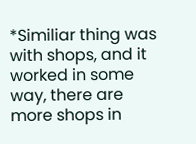*Similiar thing was with shops, and it worked in some way, there are more shops in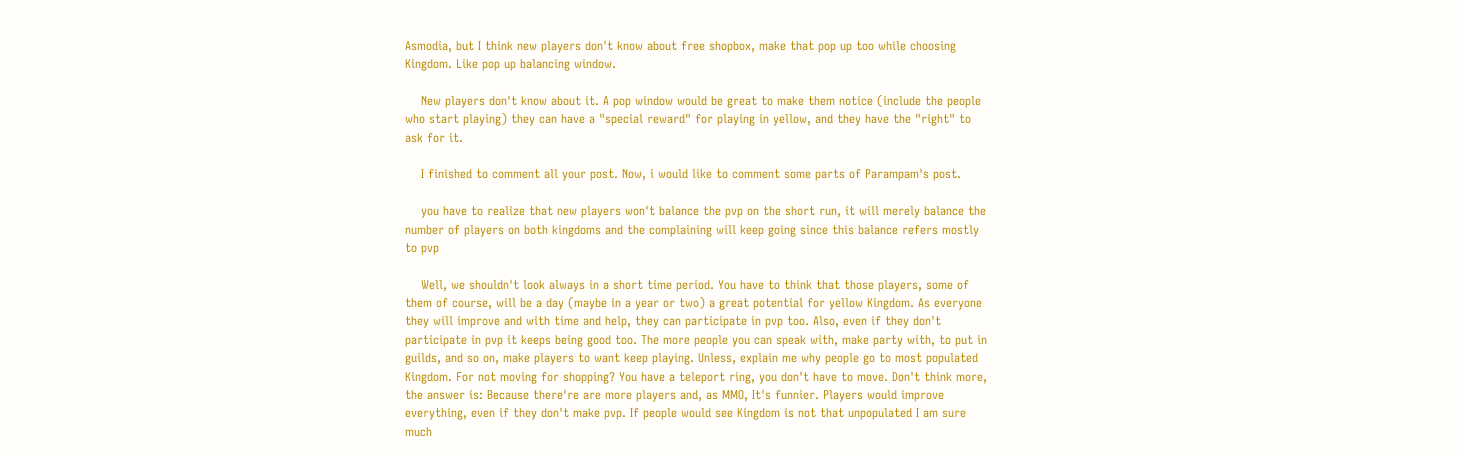Asmodia, but I think new players don't know about free shopbox, make that pop up too while choosing Kingdom. Like pop up balancing window.

    New players don't know about it. A pop window would be great to make them notice (include the people who start playing) they can have a "special reward" for playing in yellow, and they have the "right" to ask for it.

    I finished to comment all your post. Now, i would like to comment some parts of Parampam's post.

    you have to realize that new players won't balance the pvp on the short run, it will merely balance the number of players on both kingdoms and the complaining will keep going since this balance refers mostly to pvp

    Well, we shouldn't look always in a short time period. You have to think that those players, some of them of course, will be a day (maybe in a year or two) a great potential for yellow Kingdom. As everyone they will improve and with time and help, they can participate in pvp too. Also, even if they don't participate in pvp it keeps being good too. The more people you can speak with, make party with, to put in guilds, and so on, make players to want keep playing. Unless, explain me why people go to most populated Kingdom. For not moving for shopping? You have a teleport ring, you don't have to move. Don't think more, the answer is: Because there're are more players and, as MMO, It's funnier. Players would improve everything, even if they don't make pvp. If people would see Kingdom is not that unpopulated I am sure much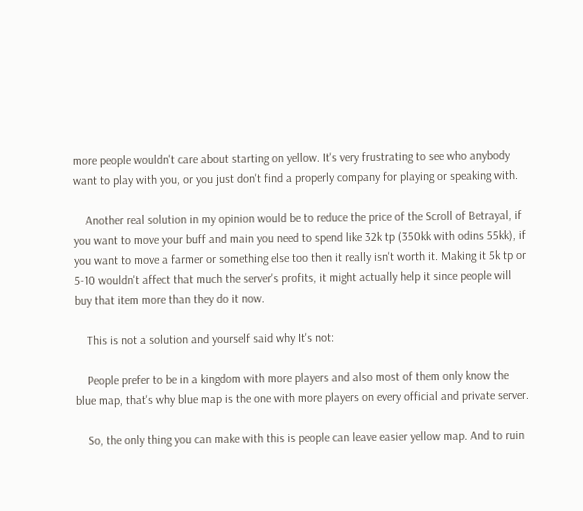more people wouldn't care about starting on yellow. It's very frustrating to see who anybody want to play with you, or you just don't find a properly company for playing or speaking with.

    Another real solution in my opinion would be to reduce the price of the Scroll of Betrayal, if you want to move your buff and main you need to spend like 32k tp (350kk with odins 55kk), if you want to move a farmer or something else too then it really isn't worth it. Making it 5k tp or 5-10 wouldn't affect that much the server's profits, it might actually help it since people will buy that item more than they do it now.

    This is not a solution and yourself said why It's not:

    People prefer to be in a kingdom with more players and also most of them only know the blue map, that's why blue map is the one with more players on every official and private server.

    So, the only thing you can make with this is people can leave easier yellow map. And to ruin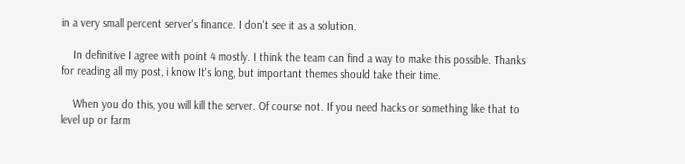in a very small percent server's finance. I don't see it as a solution.

    In definitive I agree with point 4 mostly. I think the team can find a way to make this possible. Thanks for reading all my post, i know It's long, but important themes should take their time.

    When you do this, you will kill the server. Of course not. If you need hacks or something like that to level up or farm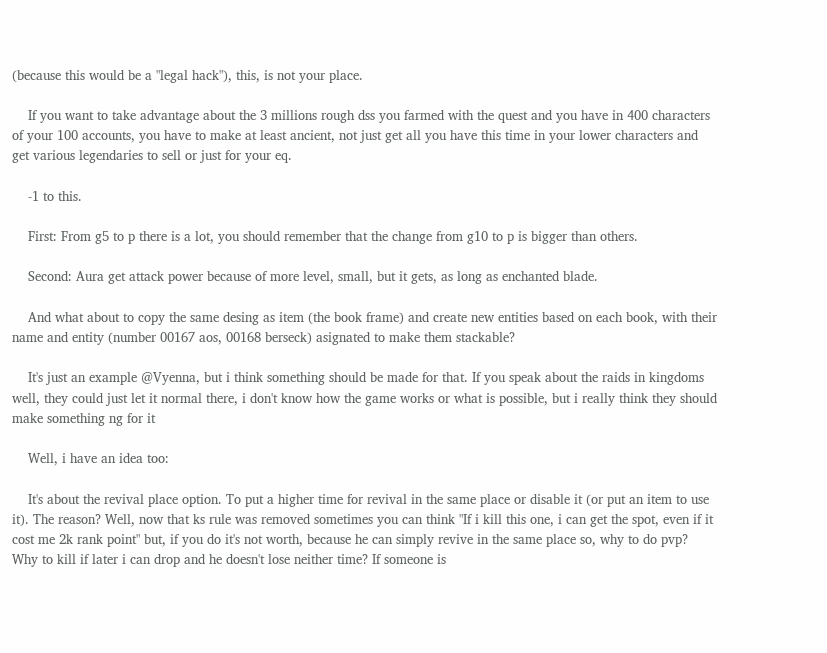(because this would be a "legal hack"), this, is not your place.

    If you want to take advantage about the 3 millions rough dss you farmed with the quest and you have in 400 characters of your 100 accounts, you have to make at least ancient, not just get all you have this time in your lower characters and get various legendaries to sell or just for your eq.

    -1 to this.

    First: From g5 to p there is a lot, you should remember that the change from g10 to p is bigger than others.

    Second: Aura get attack power because of more level, small, but it gets, as long as enchanted blade.

    And what about to copy the same desing as item (the book frame) and create new entities based on each book, with their name and entity (number 00167 aos, 00168 berseck) asignated to make them stackable?

    It's just an example @Vyenna, but i think something should be made for that. If you speak about the raids in kingdoms well, they could just let it normal there, i don't know how the game works or what is possible, but i really think they should make something ng for it

    Well, i have an idea too:

    It's about the revival place option. To put a higher time for revival in the same place or disable it (or put an item to use it). The reason? Well, now that ks rule was removed sometimes you can think "If i kill this one, i can get the spot, even if it cost me 2k rank point" but, if you do it's not worth, because he can simply revive in the same place so, why to do pvp? Why to kill if later i can drop and he doesn't lose neither time? If someone is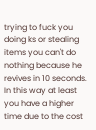trying to fuck you doing ks or stealing items you can't do nothing because he revives in 10 seconds. In this way at least you have a higher time due to the cost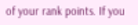of your rank points. If you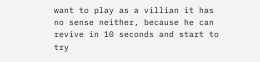want to play as a villian it has no sense neither, because he can revive in 10 seconds and start to try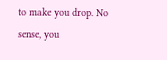to make you drop. No sense, you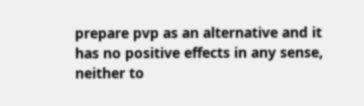prepare pvp as an alternative and it has no positive effects in any sense, neither to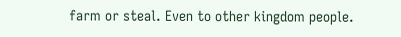farm or steal. Even to other kingdom people.